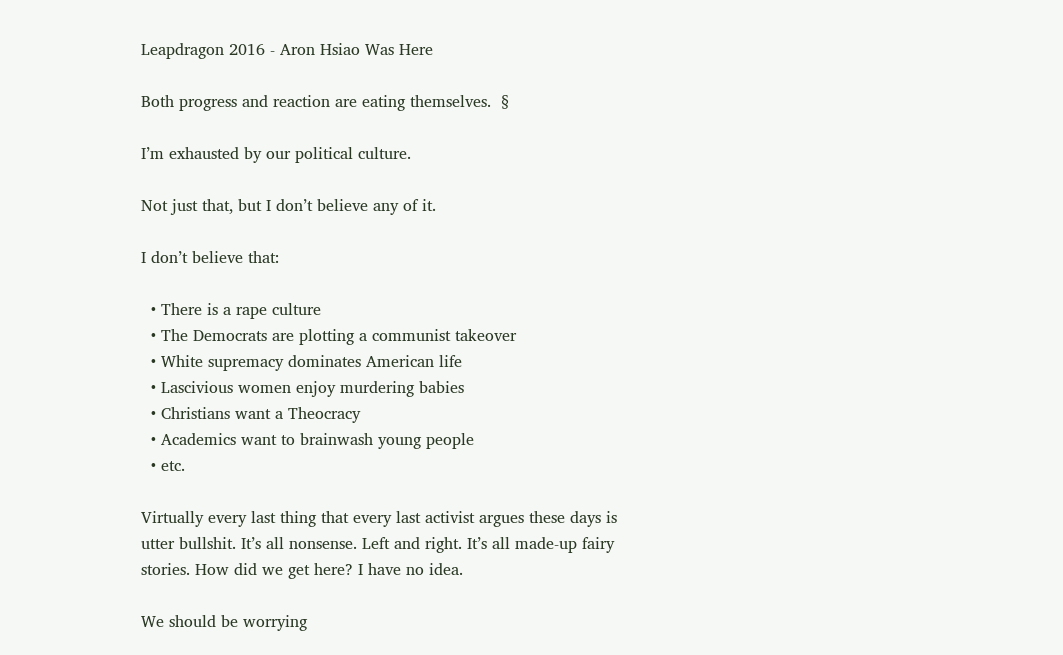Leapdragon 2016 - Aron Hsiao Was Here

Both progress and reaction are eating themselves.  §

I’m exhausted by our political culture.

Not just that, but I don’t believe any of it.

I don’t believe that:

  • There is a rape culture
  • The Democrats are plotting a communist takeover
  • White supremacy dominates American life
  • Lascivious women enjoy murdering babies
  • Christians want a Theocracy
  • Academics want to brainwash young people
  • etc.

Virtually every last thing that every last activist argues these days is utter bullshit. It’s all nonsense. Left and right. It’s all made-up fairy stories. How did we get here? I have no idea.

We should be worrying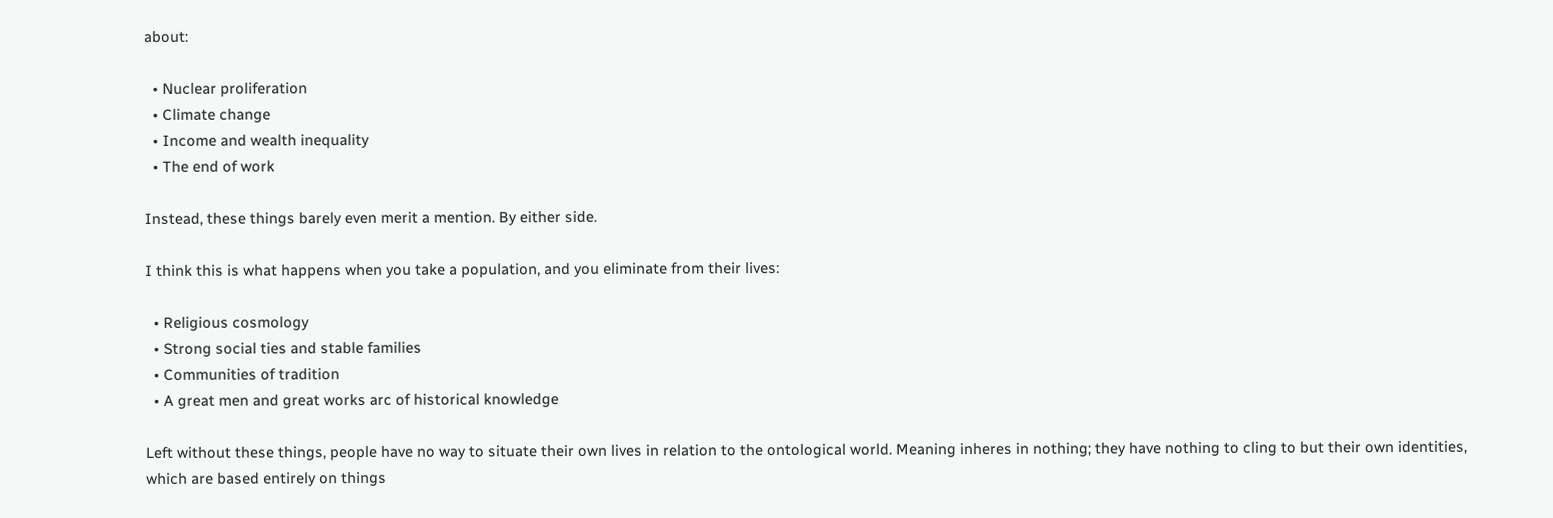about:

  • Nuclear proliferation
  • Climate change
  • Income and wealth inequality
  • The end of work

Instead, these things barely even merit a mention. By either side.

I think this is what happens when you take a population, and you eliminate from their lives:

  • Religious cosmology
  • Strong social ties and stable families
  • Communities of tradition
  • A great men and great works arc of historical knowledge

Left without these things, people have no way to situate their own lives in relation to the ontological world. Meaning inheres in nothing; they have nothing to cling to but their own identities, which are based entirely on things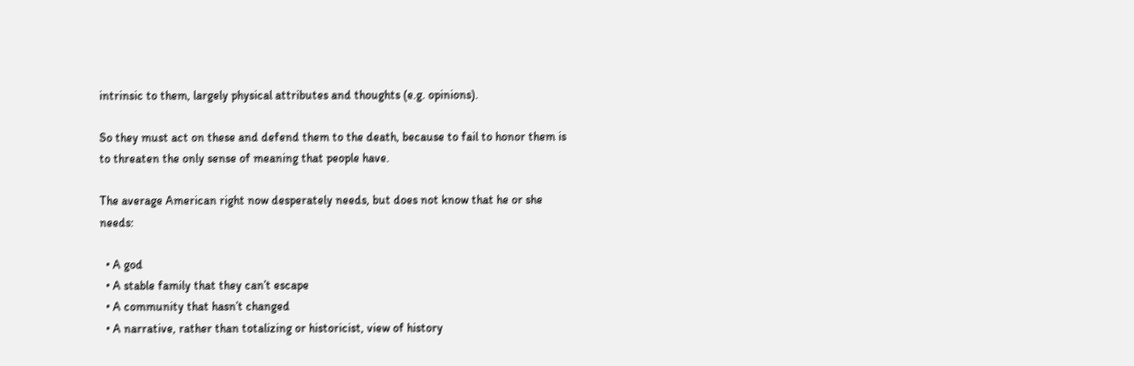intrinsic to them, largely physical attributes and thoughts (e.g. opinions).

So they must act on these and defend them to the death, because to fail to honor them is to threaten the only sense of meaning that people have.

The average American right now desperately needs, but does not know that he or she needs:

  • A god
  • A stable family that they can’t escape
  • A community that hasn’t changed
  • A narrative, rather than totalizing or historicist, view of history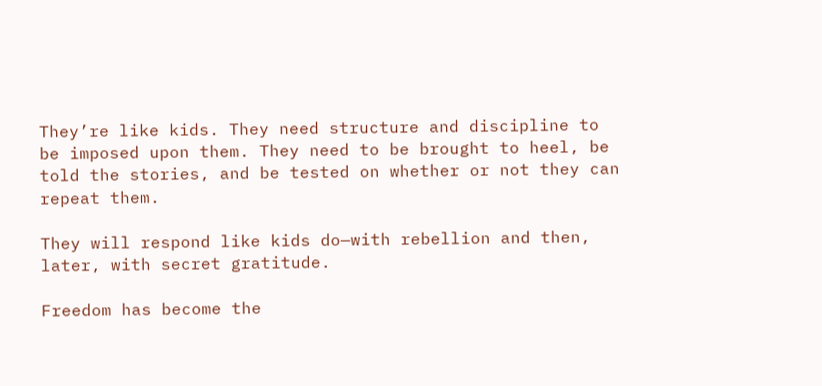They’re like kids. They need structure and discipline to be imposed upon them. They need to be brought to heel, be told the stories, and be tested on whether or not they can repeat them.

They will respond like kids do—with rebellion and then, later, with secret gratitude.

Freedom has become the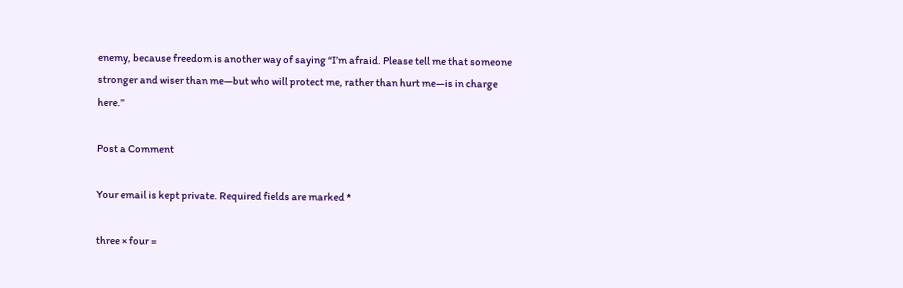enemy, because freedom is another way of saying “I’m afraid. Please tell me that someone stronger and wiser than me—but who will protect me, rather than hurt me—is in charge here.”

Post a Comment

Your email is kept private. Required fields are marked *

three × four =